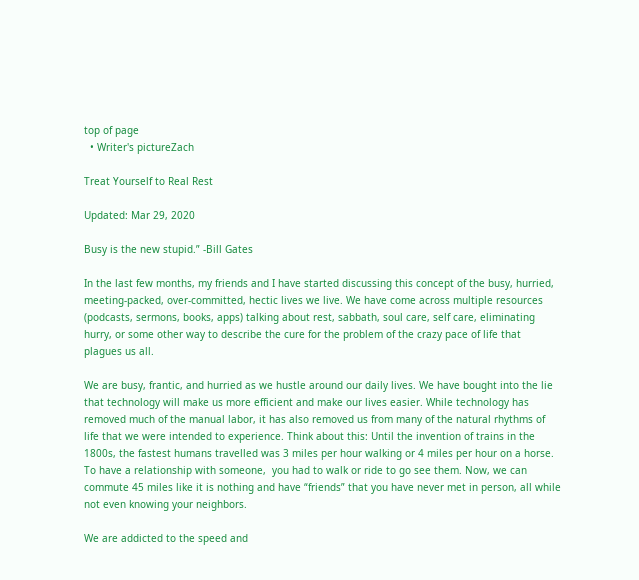top of page
  • Writer's pictureZach

Treat Yourself to Real Rest

Updated: Mar 29, 2020

Busy is the new stupid.” -Bill Gates

In the last few months, my friends and I have started discussing this concept of the busy, hurried, meeting-packed, over-committed, hectic lives we live. We have come across multiple resources (podcasts, sermons, books, apps) talking about rest, sabbath, soul care, self care, eliminating hurry, or some other way to describe the cure for the problem of the crazy pace of life that plagues us all.

We are busy, frantic, and hurried as we hustle around our daily lives. We have bought into the lie that technology will make us more efficient and make our lives easier. While technology has removed much of the manual labor, it has also removed us from many of the natural rhythms of life that we were intended to experience. Think about this: Until the invention of trains in the 1800s, the fastest humans travelled was 3 miles per hour walking or 4 miles per hour on a horse. To have a relationship with someone,  you had to walk or ride to go see them. Now, we can commute 45 miles like it is nothing and have “friends” that you have never met in person, all while not even knowing your neighbors.

We are addicted to the speed and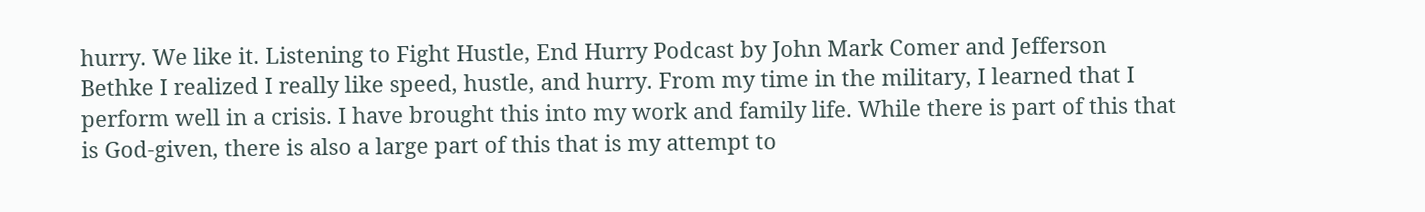hurry. We like it. Listening to Fight Hustle, End Hurry Podcast by John Mark Comer and Jefferson Bethke I realized I really like speed, hustle, and hurry. From my time in the military, I learned that I perform well in a crisis. I have brought this into my work and family life. While there is part of this that is God-given, there is also a large part of this that is my attempt to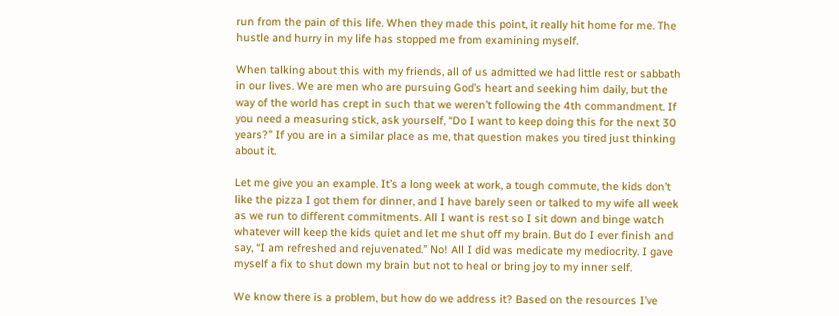run from the pain of this life. When they made this point, it really hit home for me. The hustle and hurry in my life has stopped me from examining myself.

When talking about this with my friends, all of us admitted we had little rest or sabbath in our lives. We are men who are pursuing God’s heart and seeking him daily, but the way of the world has crept in such that we weren’t following the 4th commandment. If you need a measuring stick, ask yourself, “Do I want to keep doing this for the next 30 years?” If you are in a similar place as me, that question makes you tired just thinking about it.

Let me give you an example. It’s a long week at work, a tough commute, the kids don’t like the pizza I got them for dinner, and I have barely seen or talked to my wife all week as we run to different commitments. All I want is rest so I sit down and binge watch whatever will keep the kids quiet and let me shut off my brain. But do I ever finish and say, “I am refreshed and rejuvenated.” No! All I did was medicate my mediocrity. I gave myself a fix to shut down my brain but not to heal or bring joy to my inner self.

We know there is a problem, but how do we address it? Based on the resources I’ve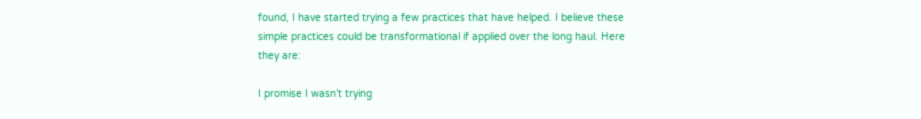found, I have started trying a few practices that have helped. I believe these simple practices could be transformational if applied over the long haul. Here they are:

I promise I wasn’t trying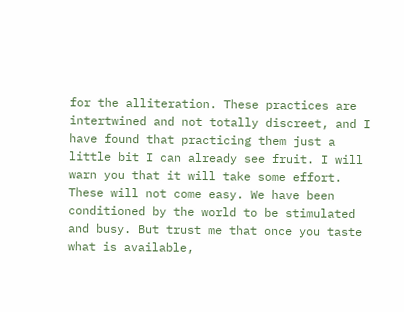for the alliteration. These practices are intertwined and not totally discreet, and I have found that practicing them just a little bit I can already see fruit. I will warn you that it will take some effort. These will not come easy. We have been conditioned by the world to be stimulated and busy. But trust me that once you taste what is available,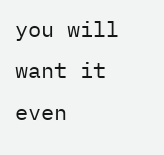you will want it even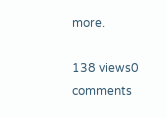more.

138 views0 comments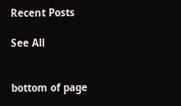Recent Posts

See All


bottom of page